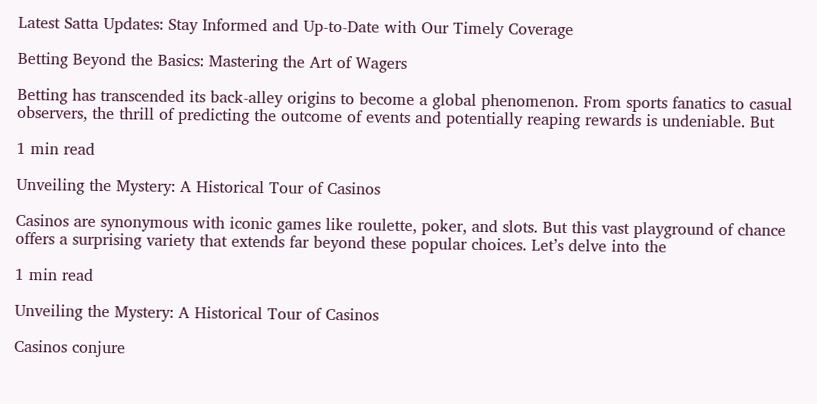Latest Satta Updates: Stay Informed and Up-to-Date with Our Timely Coverage

Betting Beyond the Basics: Mastering the Art of Wagers

Betting has transcended its back-alley origins to become a global phenomenon. From sports fanatics to casual observers, the thrill of predicting the outcome of events and potentially reaping rewards is undeniable. But

1 min read

Unveiling the Mystery: A Historical Tour of Casinos

Casinos are synonymous with iconic games like roulette, poker, and slots. But this vast playground of chance offers a surprising variety that extends far beyond these popular choices. Let’s delve into the

1 min read

Unveiling the Mystery: A Historical Tour of Casinos

Casinos conjure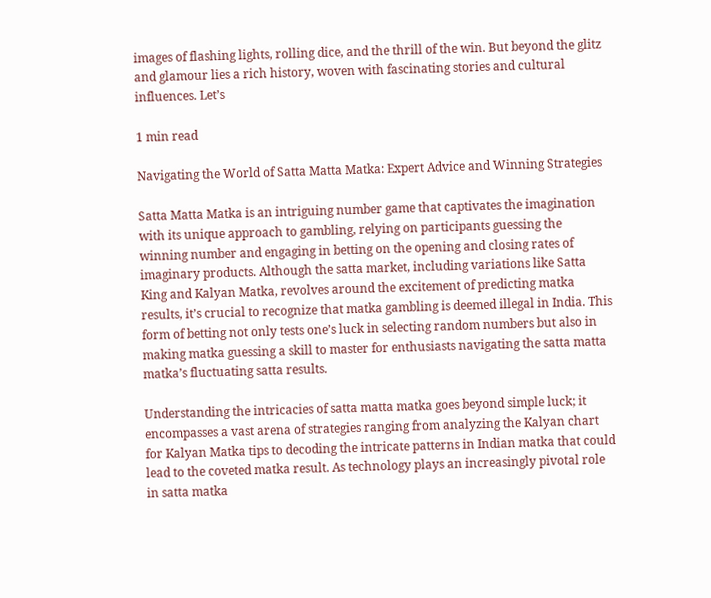images of flashing lights, rolling dice, and the thrill of the win. But beyond the glitz and glamour lies a rich history, woven with fascinating stories and cultural influences. Let’s

1 min read

Navigating the World of Satta Matta Matka: Expert Advice and Winning Strategies

Satta Matta Matka is an intriguing number game that captivates the imagination with its unique approach to gambling, relying on participants guessing the winning number and engaging in betting on the opening and closing rates of imaginary products. Although the satta market, including variations like Satta King and Kalyan Matka, revolves around the excitement of predicting matka results, it’s crucial to recognize that matka gambling is deemed illegal in India. This form of betting not only tests one’s luck in selecting random numbers but also in making matka guessing a skill to master for enthusiasts navigating the satta matta matka’s fluctuating satta results.

Understanding the intricacies of satta matta matka goes beyond simple luck; it encompasses a vast arena of strategies ranging from analyzing the Kalyan chart for Kalyan Matka tips to decoding the intricate patterns in Indian matka that could lead to the coveted matka result. As technology plays an increasingly pivotal role in satta matka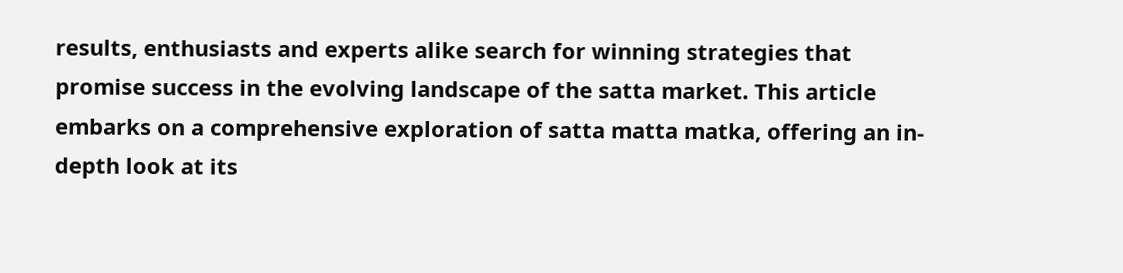results, enthusiasts and experts alike search for winning strategies that promise success in the evolving landscape of the satta market. This article embarks on a comprehensive exploration of satta matta matka, offering an in-depth look at its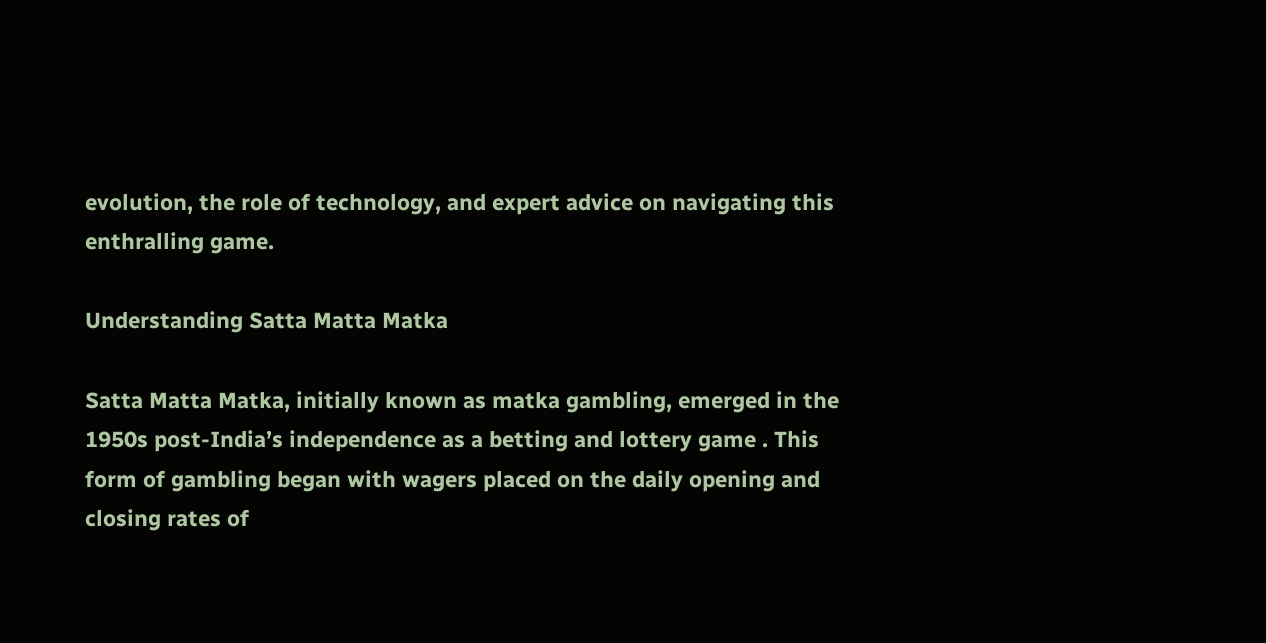evolution, the role of technology, and expert advice on navigating this enthralling game.

Understanding Satta Matta Matka

Satta Matta Matka, initially known as matka gambling, emerged in the 1950s post-India’s independence as a betting and lottery game . This form of gambling began with wagers placed on the daily opening and closing rates of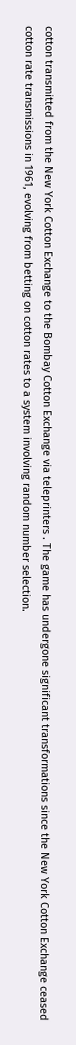cotton transmitted from the New York Cotton Exchange to the Bombay Cotton Exchange via teleprinters . The game has undergone significant transformations since the New York Cotton Exchange ceased cotton rate transmissions in 1961, evolving from betting on cotton rates to a system involving random number selection.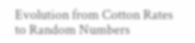Evolution from Cotton Rates to Random Numbers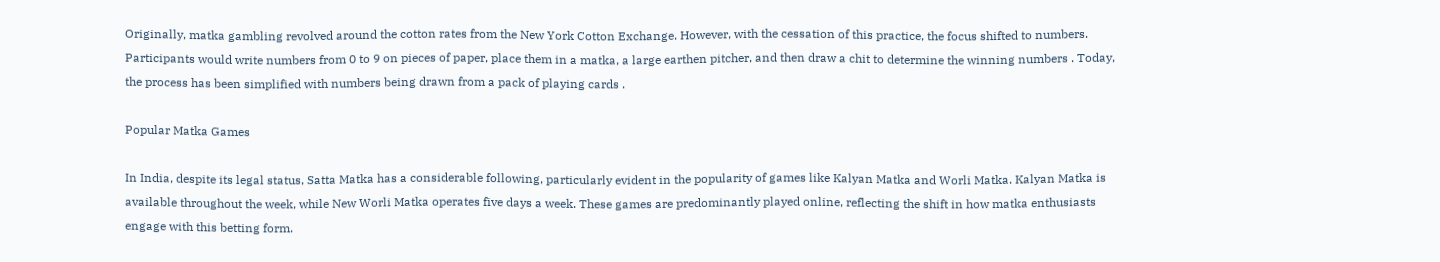Originally, matka gambling revolved around the cotton rates from the New York Cotton Exchange. However, with the cessation of this practice, the focus shifted to numbers. Participants would write numbers from 0 to 9 on pieces of paper, place them in a matka, a large earthen pitcher, and then draw a chit to determine the winning numbers . Today, the process has been simplified with numbers being drawn from a pack of playing cards .

Popular Matka Games

In India, despite its legal status, Satta Matka has a considerable following, particularly evident in the popularity of games like Kalyan Matka and Worli Matka. Kalyan Matka is available throughout the week, while New Worli Matka operates five days a week. These games are predominantly played online, reflecting the shift in how matka enthusiasts engage with this betting form.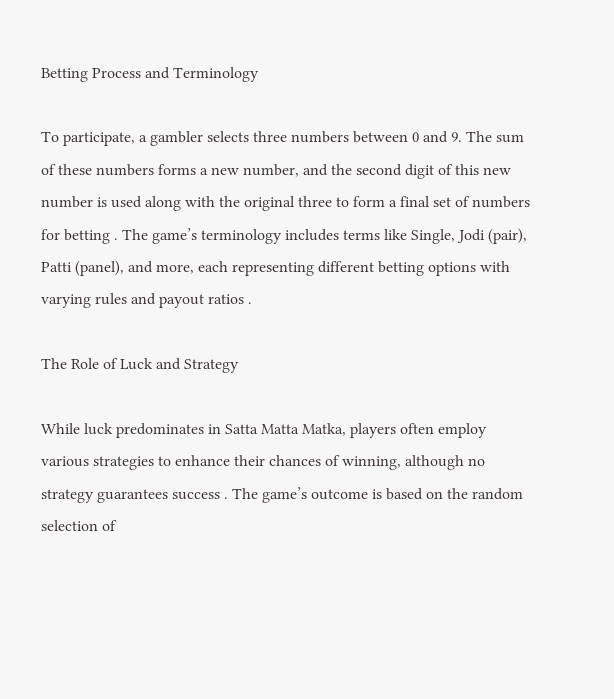Betting Process and Terminology

To participate, a gambler selects three numbers between 0 and 9. The sum of these numbers forms a new number, and the second digit of this new number is used along with the original three to form a final set of numbers for betting . The game’s terminology includes terms like Single, Jodi (pair), Patti (panel), and more, each representing different betting options with varying rules and payout ratios .

The Role of Luck and Strategy

While luck predominates in Satta Matta Matka, players often employ various strategies to enhance their chances of winning, although no strategy guarantees success . The game’s outcome is based on the random selection of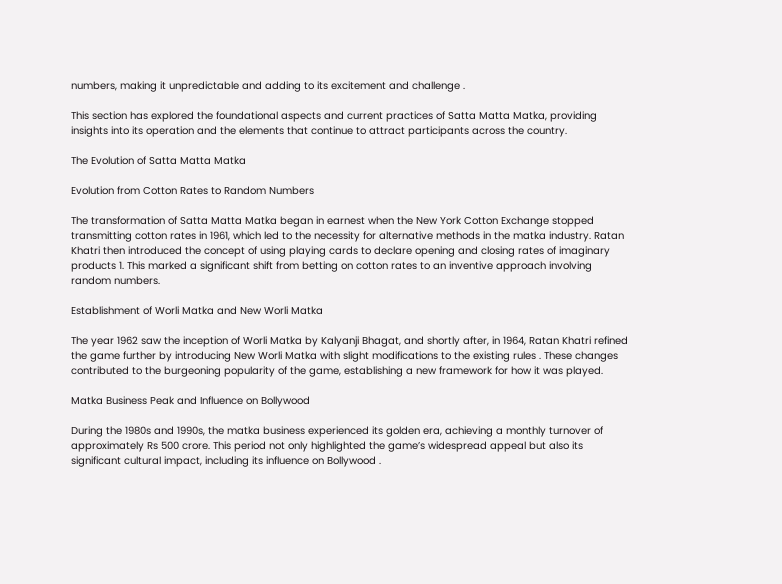numbers, making it unpredictable and adding to its excitement and challenge .

This section has explored the foundational aspects and current practices of Satta Matta Matka, providing insights into its operation and the elements that continue to attract participants across the country.

The Evolution of Satta Matta Matka

Evolution from Cotton Rates to Random Numbers

The transformation of Satta Matta Matka began in earnest when the New York Cotton Exchange stopped transmitting cotton rates in 1961, which led to the necessity for alternative methods in the matka industry. Ratan Khatri then introduced the concept of using playing cards to declare opening and closing rates of imaginary products 1. This marked a significant shift from betting on cotton rates to an inventive approach involving random numbers.

Establishment of Worli Matka and New Worli Matka

The year 1962 saw the inception of Worli Matka by Kalyanji Bhagat, and shortly after, in 1964, Ratan Khatri refined the game further by introducing New Worli Matka with slight modifications to the existing rules . These changes contributed to the burgeoning popularity of the game, establishing a new framework for how it was played.

Matka Business Peak and Influence on Bollywood

During the 1980s and 1990s, the matka business experienced its golden era, achieving a monthly turnover of approximately Rs 500 crore. This period not only highlighted the game’s widespread appeal but also its significant cultural impact, including its influence on Bollywood .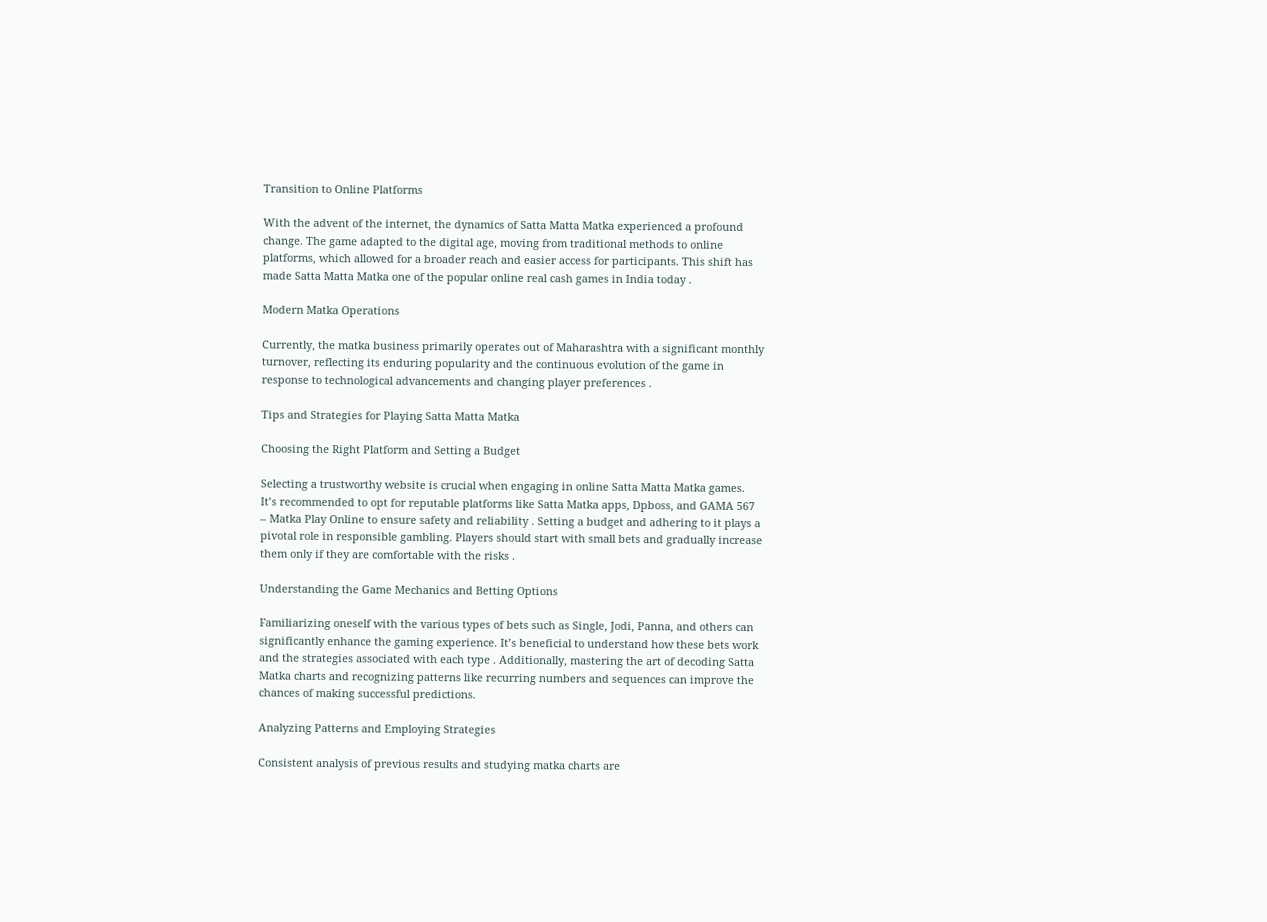Transition to Online Platforms

With the advent of the internet, the dynamics of Satta Matta Matka experienced a profound change. The game adapted to the digital age, moving from traditional methods to online platforms, which allowed for a broader reach and easier access for participants. This shift has made Satta Matta Matka one of the popular online real cash games in India today .

Modern Matka Operations

Currently, the matka business primarily operates out of Maharashtra with a significant monthly turnover, reflecting its enduring popularity and the continuous evolution of the game in response to technological advancements and changing player preferences .

Tips and Strategies for Playing Satta Matta Matka

Choosing the Right Platform and Setting a Budget

Selecting a trustworthy website is crucial when engaging in online Satta Matta Matka games. It’s recommended to opt for reputable platforms like Satta Matka apps, Dpboss, and GAMA 567 – Matka Play Online to ensure safety and reliability . Setting a budget and adhering to it plays a pivotal role in responsible gambling. Players should start with small bets and gradually increase them only if they are comfortable with the risks .

Understanding the Game Mechanics and Betting Options

Familiarizing oneself with the various types of bets such as Single, Jodi, Panna, and others can significantly enhance the gaming experience. It’s beneficial to understand how these bets work and the strategies associated with each type . Additionally, mastering the art of decoding Satta Matka charts and recognizing patterns like recurring numbers and sequences can improve the chances of making successful predictions.

Analyzing Patterns and Employing Strategies

Consistent analysis of previous results and studying matka charts are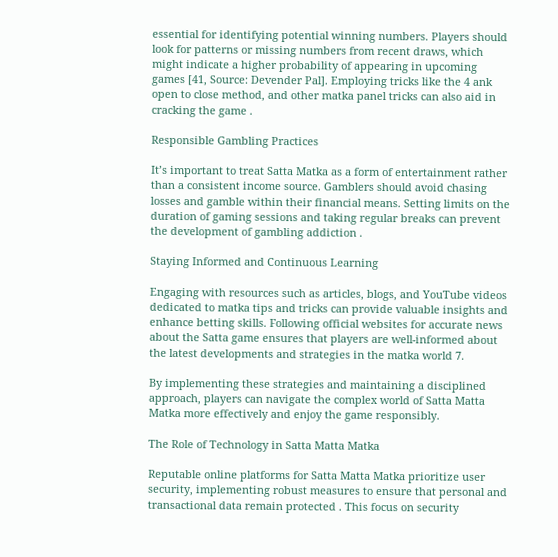essential for identifying potential winning numbers. Players should look for patterns or missing numbers from recent draws, which might indicate a higher probability of appearing in upcoming games [41, Source: Devender Pal]. Employing tricks like the 4 ank open to close method, and other matka panel tricks can also aid in cracking the game .

Responsible Gambling Practices

It’s important to treat Satta Matka as a form of entertainment rather than a consistent income source. Gamblers should avoid chasing losses and gamble within their financial means. Setting limits on the duration of gaming sessions and taking regular breaks can prevent the development of gambling addiction .

Staying Informed and Continuous Learning

Engaging with resources such as articles, blogs, and YouTube videos dedicated to matka tips and tricks can provide valuable insights and enhance betting skills. Following official websites for accurate news about the Satta game ensures that players are well-informed about the latest developments and strategies in the matka world 7.

By implementing these strategies and maintaining a disciplined approach, players can navigate the complex world of Satta Matta Matka more effectively and enjoy the game responsibly.

The Role of Technology in Satta Matta Matka

Reputable online platforms for Satta Matta Matka prioritize user security, implementing robust measures to ensure that personal and transactional data remain protected . This focus on security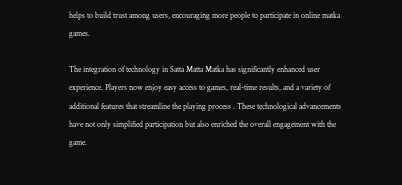helps to build trust among users, encouraging more people to participate in online matka games.

The integration of technology in Satta Matta Matka has significantly enhanced user experience. Players now enjoy easy access to games, real-time results, and a variety of additional features that streamline the playing process . These technological advancements have not only simplified participation but also enriched the overall engagement with the game.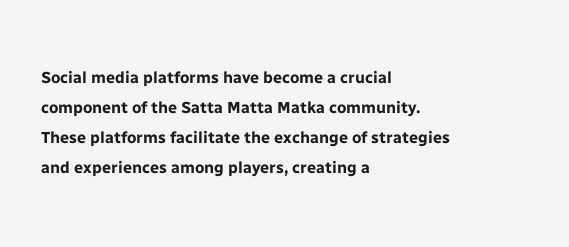Social media platforms have become a crucial component of the Satta Matta Matka community. These platforms facilitate the exchange of strategies and experiences among players, creating a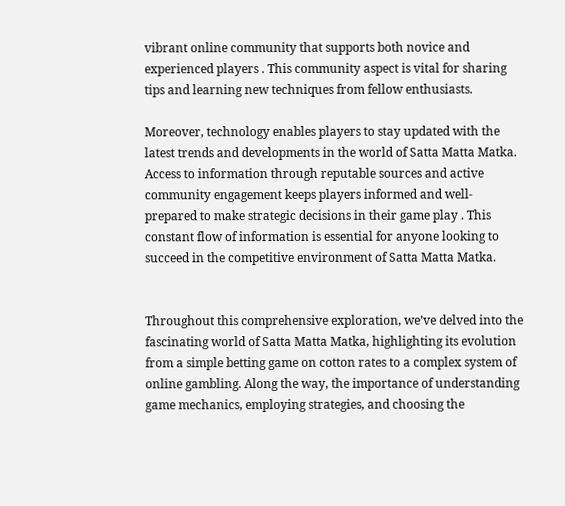vibrant online community that supports both novice and experienced players . This community aspect is vital for sharing tips and learning new techniques from fellow enthusiasts.

Moreover, technology enables players to stay updated with the latest trends and developments in the world of Satta Matta Matka. Access to information through reputable sources and active community engagement keeps players informed and well-prepared to make strategic decisions in their game play . This constant flow of information is essential for anyone looking to succeed in the competitive environment of Satta Matta Matka.


Throughout this comprehensive exploration, we’ve delved into the fascinating world of Satta Matta Matka, highlighting its evolution from a simple betting game on cotton rates to a complex system of online gambling. Along the way, the importance of understanding game mechanics, employing strategies, and choosing the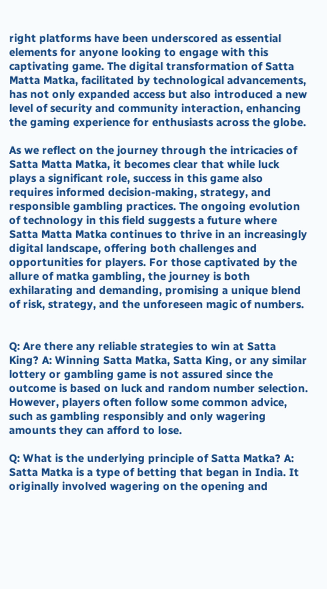right platforms have been underscored as essential elements for anyone looking to engage with this captivating game. The digital transformation of Satta Matta Matka, facilitated by technological advancements, has not only expanded access but also introduced a new level of security and community interaction, enhancing the gaming experience for enthusiasts across the globe.

As we reflect on the journey through the intricacies of Satta Matta Matka, it becomes clear that while luck plays a significant role, success in this game also requires informed decision-making, strategy, and responsible gambling practices. The ongoing evolution of technology in this field suggests a future where Satta Matta Matka continues to thrive in an increasingly digital landscape, offering both challenges and opportunities for players. For those captivated by the allure of matka gambling, the journey is both exhilarating and demanding, promising a unique blend of risk, strategy, and the unforeseen magic of numbers.


Q: Are there any reliable strategies to win at Satta King? A: Winning Satta Matka, Satta King, or any similar lottery or gambling game is not assured since the outcome is based on luck and random number selection. However, players often follow some common advice, such as gambling responsibly and only wagering amounts they can afford to lose.

Q: What is the underlying principle of Satta Matka? A: Satta Matka is a type of betting that began in India. It originally involved wagering on the opening and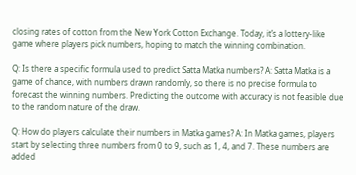closing rates of cotton from the New York Cotton Exchange. Today, it’s a lottery-like game where players pick numbers, hoping to match the winning combination.

Q: Is there a specific formula used to predict Satta Matka numbers? A: Satta Matka is a game of chance, with numbers drawn randomly, so there is no precise formula to forecast the winning numbers. Predicting the outcome with accuracy is not feasible due to the random nature of the draw.

Q: How do players calculate their numbers in Matka games? A: In Matka games, players start by selecting three numbers from 0 to 9, such as 1, 4, and 7. These numbers are added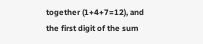together (1+4+7=12), and the first digit of the sum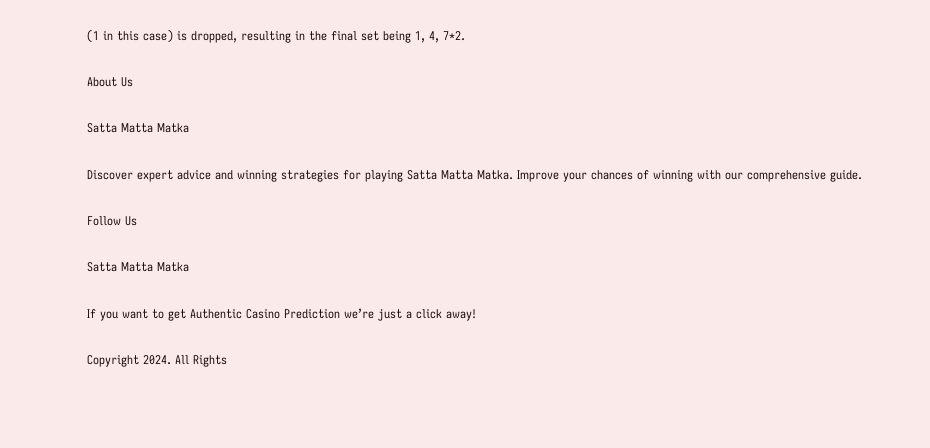(1 in this case) is dropped, resulting in the final set being 1, 4, 7*2.

About Us

Satta Matta Matka

Discover expert advice and winning strategies for playing Satta Matta Matka. Improve your chances of winning with our comprehensive guide.

Follow Us

Satta Matta Matka

If you want to get Authentic Casino Prediction we’re just a click away!

Copyright 2024. All Rights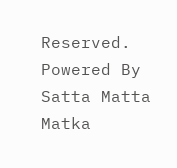Reserved. Powered By Satta Matta Matka